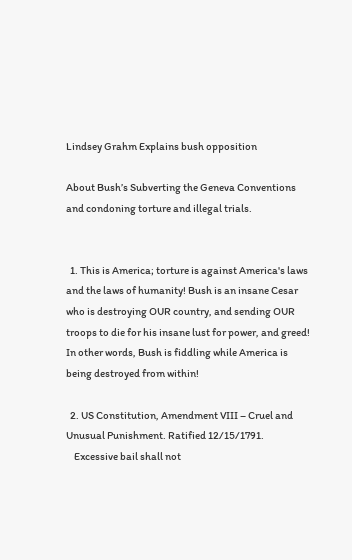Lindsey Grahm Explains bush opposition

About Bush’s Subverting the Geneva Conventions and condoning torture and illegal trials.


  1. This is America; torture is against America's laws and the laws of humanity! Bush is an insane Cesar who is destroying OUR country, and sending OUR troops to die for his insane lust for power, and greed! In other words, Bush is fiddling while America is being destroyed from within!

  2. US Constitution, Amendment VIII – Cruel and Unusual Punishment. Ratified 12/15/1791.
    Excessive bail shall not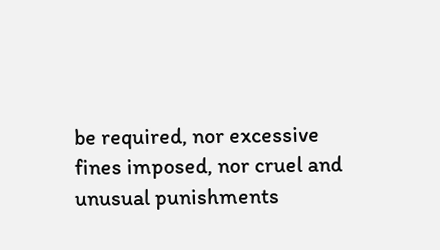be required, nor excessive fines imposed, nor cruel and unusual punishments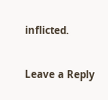inflicted.

Leave a Reply